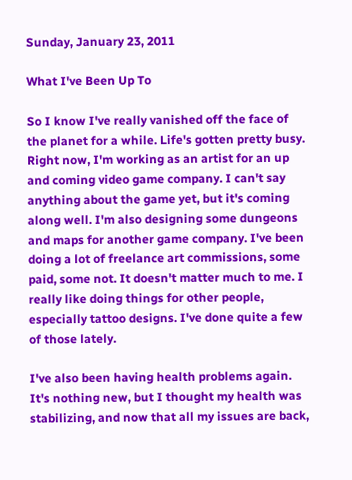Sunday, January 23, 2011

What I've Been Up To

So I know I've really vanished off the face of the planet for a while. Life's gotten pretty busy. Right now, I'm working as an artist for an up and coming video game company. I can't say anything about the game yet, but it's coming along well. I'm also designing some dungeons and maps for another game company. I've been doing a lot of freelance art commissions, some paid, some not. It doesn't matter much to me. I really like doing things for other people, especially tattoo designs. I've done quite a few of those lately.

I've also been having health problems again. It's nothing new, but I thought my health was stabilizing, and now that all my issues are back,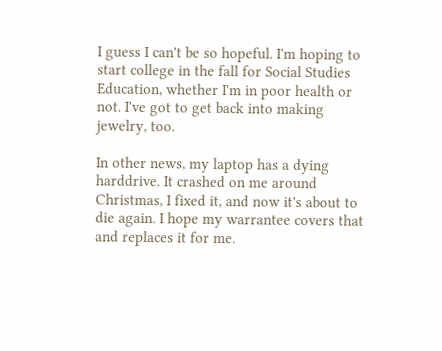I guess I can't be so hopeful. I'm hoping to start college in the fall for Social Studies Education, whether I'm in poor health or not. I've got to get back into making jewelry, too.

In other news, my laptop has a dying harddrive. It crashed on me around Christmas, I fixed it, and now it's about to die again. I hope my warrantee covers that and replaces it for me.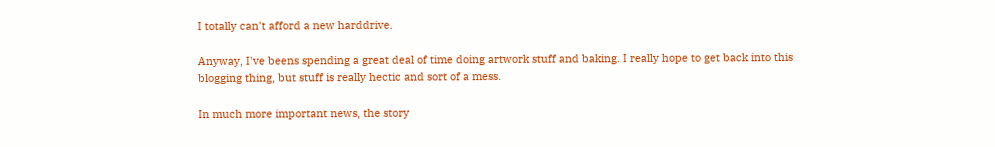I totally can't afford a new harddrive.

Anyway, I've beens spending a great deal of time doing artwork stuff and baking. I really hope to get back into this blogging thing, but stuff is really hectic and sort of a mess.

In much more important news, the story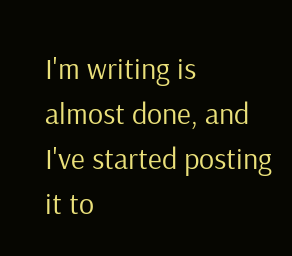I'm writing is almost done, and I've started posting it to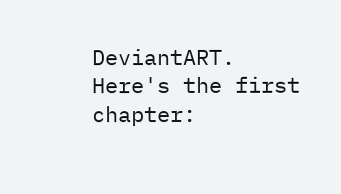DeviantART. Here's the first chapter: